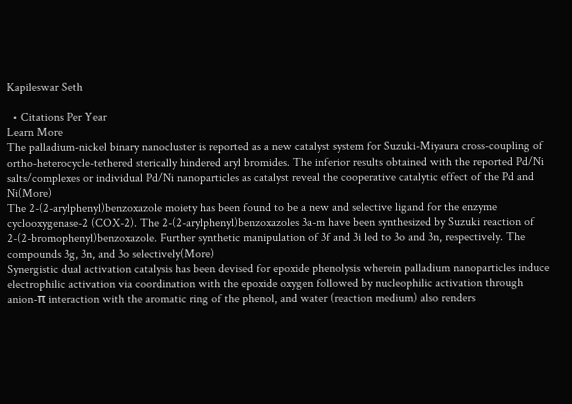Kapileswar Seth

  • Citations Per Year
Learn More
The palladium-nickel binary nanocluster is reported as a new catalyst system for Suzuki-Miyaura cross-coupling of ortho-heterocycle-tethered sterically hindered aryl bromides. The inferior results obtained with the reported Pd/Ni salts/complexes or individual Pd/Ni nanoparticles as catalyst reveal the cooperative catalytic effect of the Pd and Ni(More)
The 2-(2-arylphenyl)benzoxazole moiety has been found to be a new and selective ligand for the enzyme cyclooxygenase-2 (COX-2). The 2-(2-arylphenyl)benzoxazoles 3a-m have been synthesized by Suzuki reaction of 2-(2-bromophenyl)benzoxazole. Further synthetic manipulation of 3f and 3i led to 3o and 3n, respectively. The compounds 3g, 3n, and 3o selectively(More)
Synergistic dual activation catalysis has been devised for epoxide phenolysis wherein palladium nanoparticles induce electrophilic activation via coordination with the epoxide oxygen followed by nucleophilic activation through anion-π interaction with the aromatic ring of the phenol, and water (reaction medium) also renders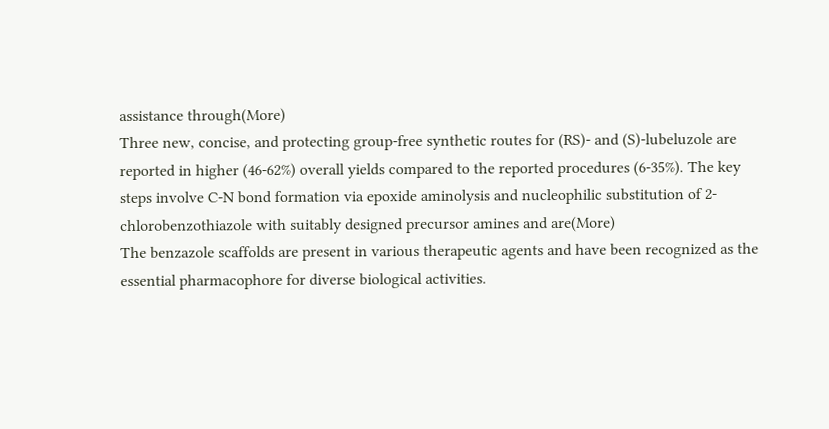assistance through(More)
Three new, concise, and protecting group-free synthetic routes for (RS)- and (S)-lubeluzole are reported in higher (46-62%) overall yields compared to the reported procedures (6-35%). The key steps involve C-N bond formation via epoxide aminolysis and nucleophilic substitution of 2-chlorobenzothiazole with suitably designed precursor amines and are(More)
The benzazole scaffolds are present in various therapeutic agents and have been recognized as the essential pharmacophore for diverse biological activities.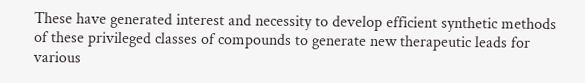These have generated interest and necessity to develop efficient synthetic methods of these privileged classes of compounds to generate new therapeutic leads for various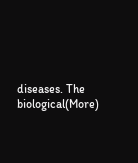diseases. The biological(More)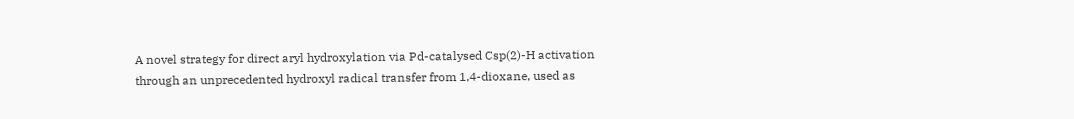A novel strategy for direct aryl hydroxylation via Pd-catalysed Csp(2)-H activation through an unprecedented hydroxyl radical transfer from 1,4-dioxane, used as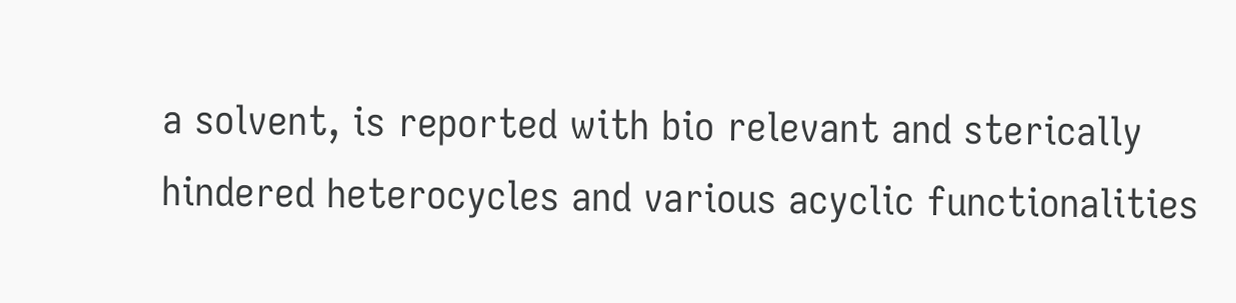a solvent, is reported with bio relevant and sterically hindered heterocycles and various acyclic functionalities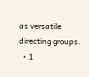as versatile directing groups.
  • 1